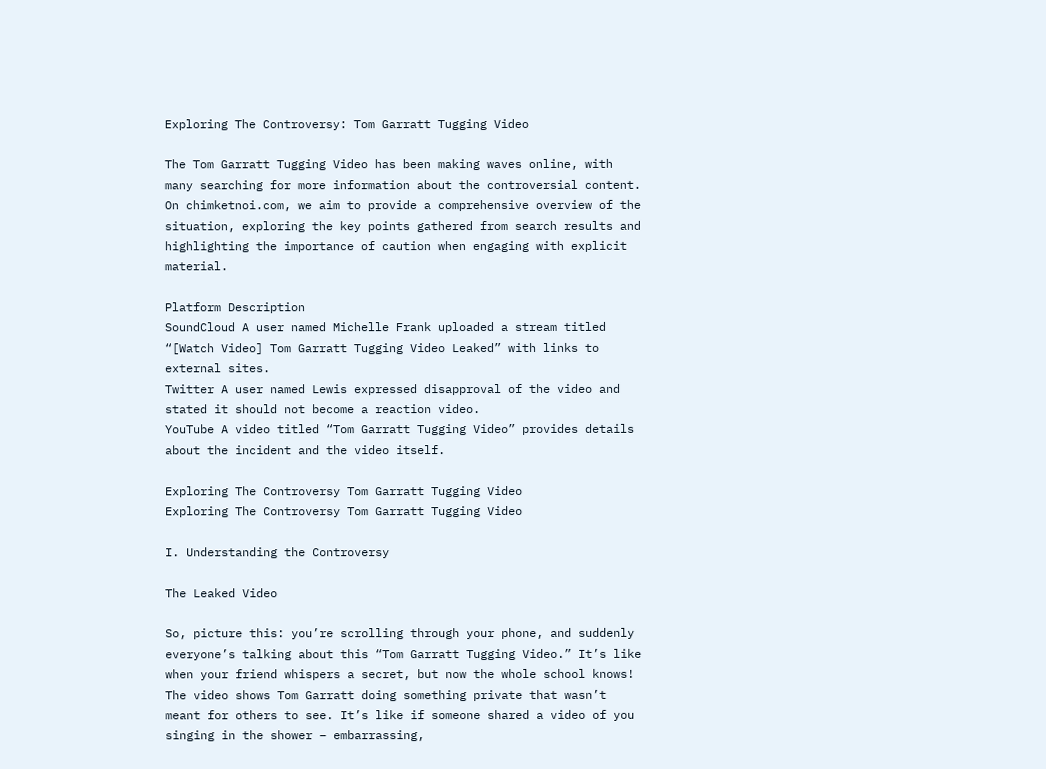Exploring The Controversy: Tom Garratt Tugging Video

The Tom Garratt Tugging Video has been making waves online, with many searching for more information about the controversial content. On chimketnoi.com, we aim to provide a comprehensive overview of the situation, exploring the key points gathered from search results and highlighting the importance of caution when engaging with explicit material.

Platform Description
SoundCloud A user named Michelle Frank uploaded a stream titled “[Watch Video] Tom Garratt Tugging Video Leaked” with links to external sites.
Twitter A user named Lewis expressed disapproval of the video and stated it should not become a reaction video.
YouTube A video titled “Tom Garratt Tugging Video” provides details about the incident and the video itself.

Exploring The Controversy Tom Garratt Tugging Video
Exploring The Controversy Tom Garratt Tugging Video

I. Understanding the Controversy

The Leaked Video

So, picture this: you’re scrolling through your phone, and suddenly everyone’s talking about this “Tom Garratt Tugging Video.” It’s like when your friend whispers a secret, but now the whole school knows! The video shows Tom Garratt doing something private that wasn’t meant for others to see. It’s like if someone shared a video of you singing in the shower – embarrassing,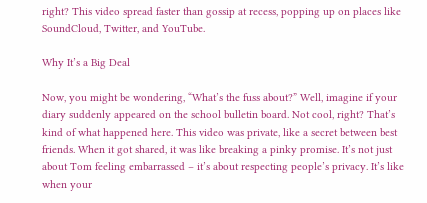right? This video spread faster than gossip at recess, popping up on places like SoundCloud, Twitter, and YouTube.

Why It’s a Big Deal

Now, you might be wondering, “What’s the fuss about?” Well, imagine if your diary suddenly appeared on the school bulletin board. Not cool, right? That’s kind of what happened here. This video was private, like a secret between best friends. When it got shared, it was like breaking a pinky promise. It’s not just about Tom feeling embarrassed – it’s about respecting people’s privacy. It’s like when your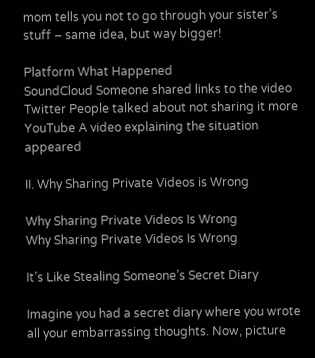mom tells you not to go through your sister’s stuff – same idea, but way bigger!

Platform What Happened
SoundCloud Someone shared links to the video
Twitter People talked about not sharing it more
YouTube A video explaining the situation appeared

II. Why Sharing Private Videos is Wrong

Why Sharing Private Videos Is Wrong
Why Sharing Private Videos Is Wrong

It’s Like Stealing Someone’s Secret Diary

Imagine you had a secret diary where you wrote all your embarrassing thoughts. Now, picture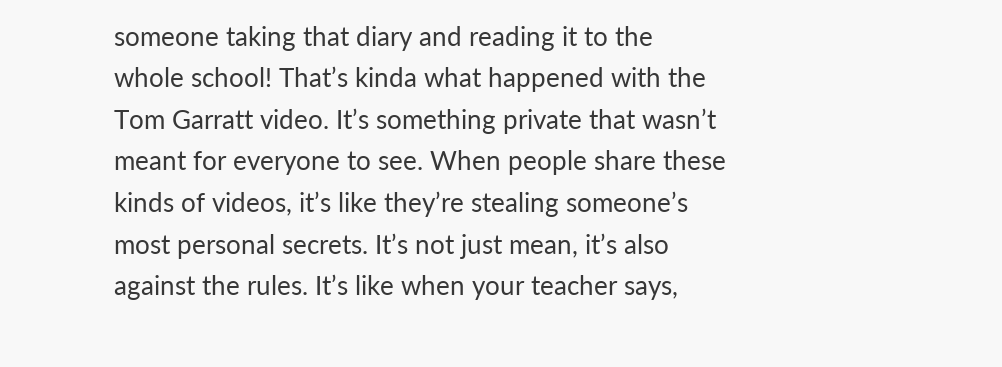someone taking that diary and reading it to the whole school! That’s kinda what happened with the Tom Garratt video. It’s something private that wasn’t meant for everyone to see. When people share these kinds of videos, it’s like they’re stealing someone’s most personal secrets. It’s not just mean, it’s also against the rules. It’s like when your teacher says,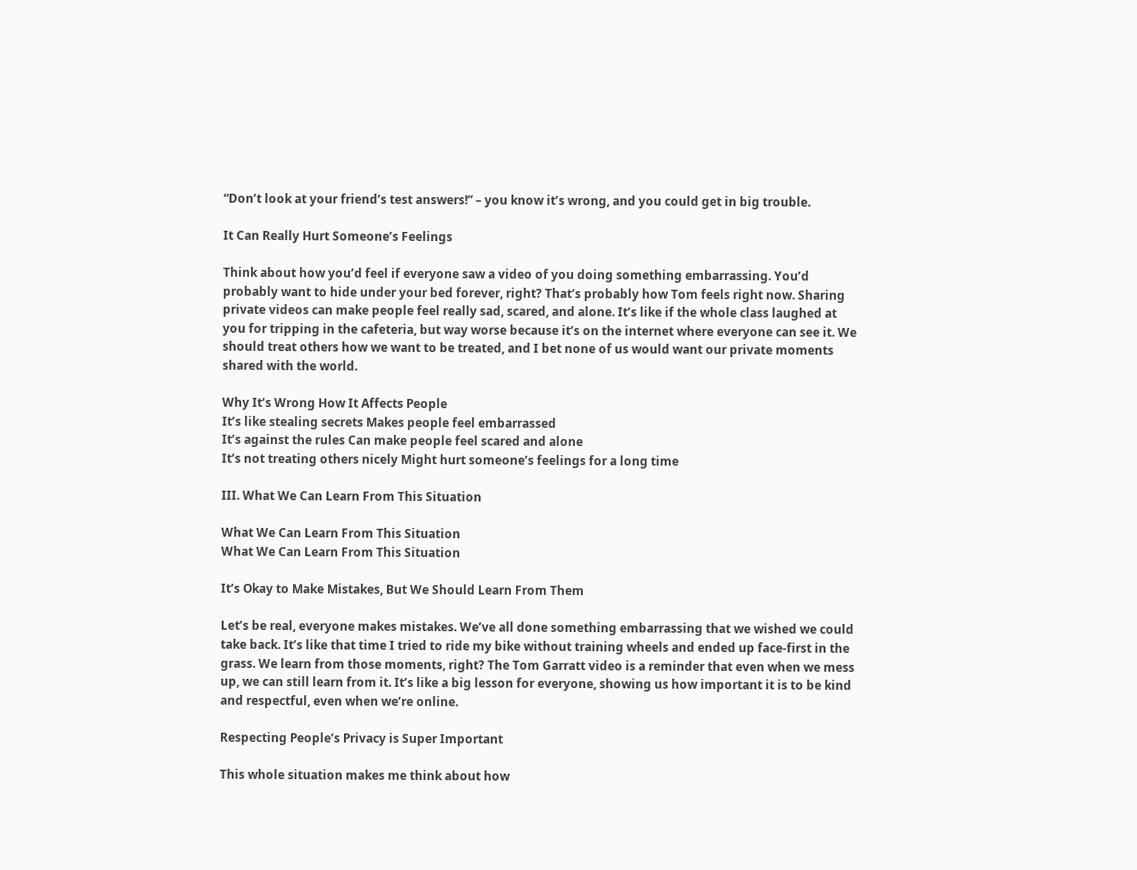“Don’t look at your friend’s test answers!” – you know it’s wrong, and you could get in big trouble.

It Can Really Hurt Someone’s Feelings

Think about how you’d feel if everyone saw a video of you doing something embarrassing. You’d probably want to hide under your bed forever, right? That’s probably how Tom feels right now. Sharing private videos can make people feel really sad, scared, and alone. It’s like if the whole class laughed at you for tripping in the cafeteria, but way worse because it’s on the internet where everyone can see it. We should treat others how we want to be treated, and I bet none of us would want our private moments shared with the world.

Why It’s Wrong How It Affects People
It’s like stealing secrets Makes people feel embarrassed
It’s against the rules Can make people feel scared and alone
It’s not treating others nicely Might hurt someone’s feelings for a long time

III. What We Can Learn From This Situation

What We Can Learn From This Situation
What We Can Learn From This Situation

It’s Okay to Make Mistakes, But We Should Learn From Them

Let’s be real, everyone makes mistakes. We’ve all done something embarrassing that we wished we could take back. It’s like that time I tried to ride my bike without training wheels and ended up face-first in the grass. We learn from those moments, right? The Tom Garratt video is a reminder that even when we mess up, we can still learn from it. It’s like a big lesson for everyone, showing us how important it is to be kind and respectful, even when we’re online.

Respecting People’s Privacy is Super Important

This whole situation makes me think about how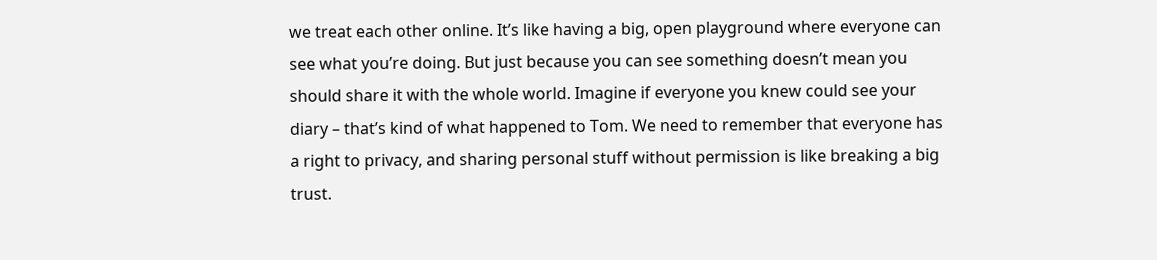we treat each other online. It’s like having a big, open playground where everyone can see what you’re doing. But just because you can see something doesn’t mean you should share it with the whole world. Imagine if everyone you knew could see your diary – that’s kind of what happened to Tom. We need to remember that everyone has a right to privacy, and sharing personal stuff without permission is like breaking a big trust.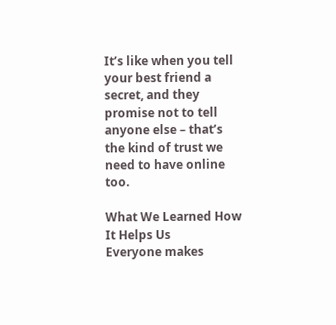It’s like when you tell your best friend a secret, and they promise not to tell anyone else – that’s the kind of trust we need to have online too.

What We Learned How It Helps Us
Everyone makes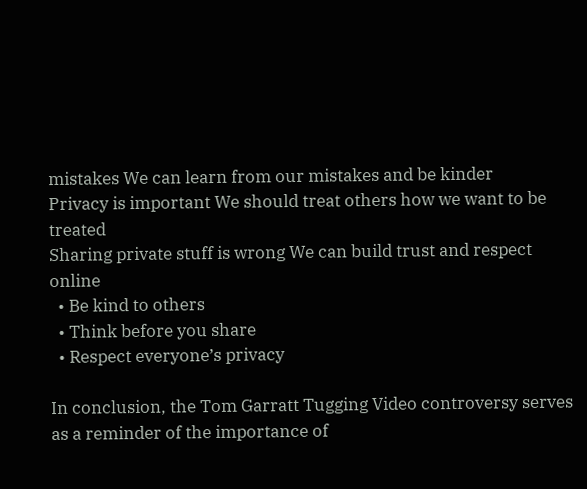mistakes We can learn from our mistakes and be kinder
Privacy is important We should treat others how we want to be treated
Sharing private stuff is wrong We can build trust and respect online
  • Be kind to others
  • Think before you share
  • Respect everyone’s privacy

In conclusion, the Tom Garratt Tugging Video controversy serves as a reminder of the importance of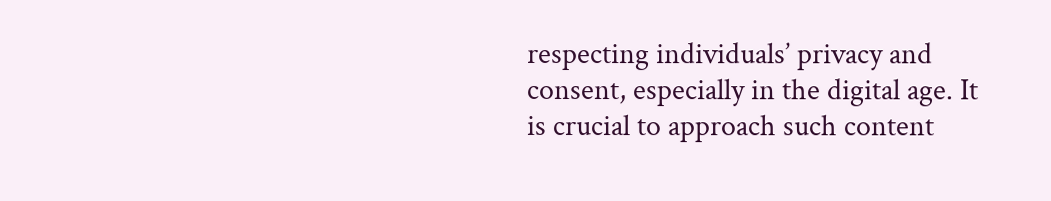respecting individuals’ privacy and consent, especially in the digital age. It is crucial to approach such content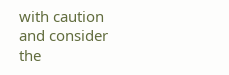with caution and consider the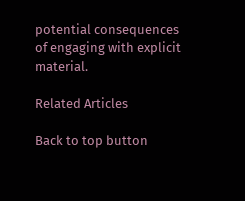potential consequences of engaging with explicit material.

Related Articles

Back to top button